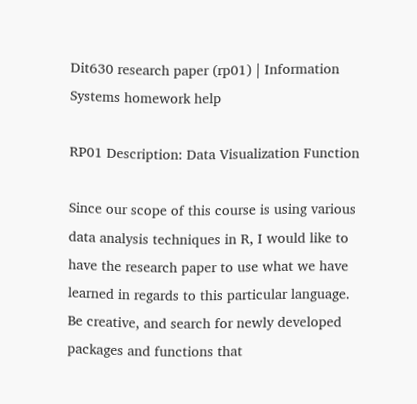Dit630 research paper (rp01) | Information Systems homework help

RP01 Description: Data Visualization Function

Since our scope of this course is using various data analysis techniques in R, I would like to have the research paper to use what we have learned in regards to this particular language. Be creative, and search for newly developed packages and functions that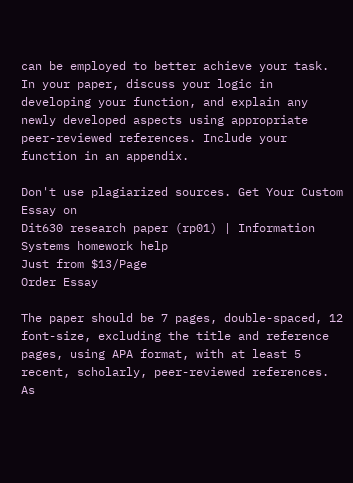can be employed to better achieve your task. In your paper, discuss your logic in developing your function, and explain any newly developed aspects using appropriate peer-reviewed references. Include your function in an appendix.

Don't use plagiarized sources. Get Your Custom Essay on
Dit630 research paper (rp01) | Information Systems homework help
Just from $13/Page
Order Essay

The paper should be 7 pages, double-spaced, 12 font-size, excluding the title and reference pages, using APA format, with at least 5 recent, scholarly, peer-reviewed references. As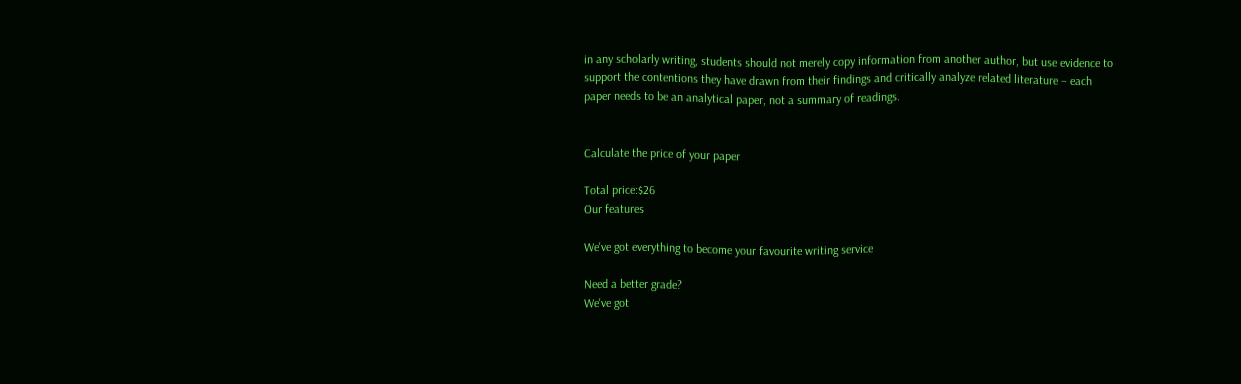in any scholarly writing, students should not merely copy information from another author, but use evidence to support the contentions they have drawn from their findings and critically analyze related literature – each paper needs to be an analytical paper, not a summary of readings.


Calculate the price of your paper

Total price:$26
Our features

We've got everything to become your favourite writing service

Need a better grade?
We've got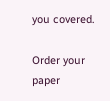you covered.

Order your paper